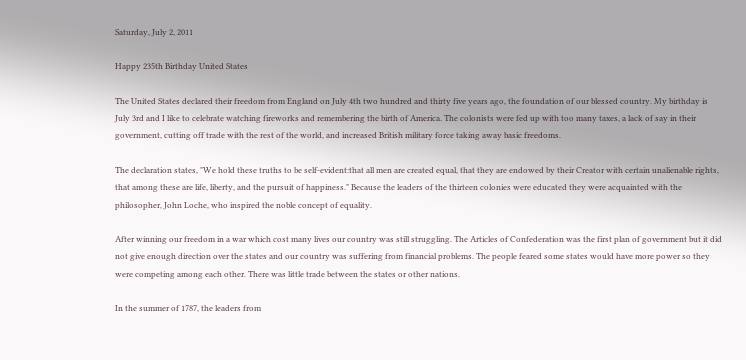Saturday, July 2, 2011

Happy 235th Birthday United States

The United States declared their freedom from England on July 4th two hundred and thirty five years ago, the foundation of our blessed country. My birthday is July 3rd and I like to celebrate watching fireworks and remembering the birth of America. The colonists were fed up with too many taxes, a lack of say in their government, cutting off trade with the rest of the world, and increased British military force taking away basic freedoms.

The declaration states, "We hold these truths to be self-evident:that all men are created equal, that they are endowed by their Creator with certain unalienable rights, that among these are life, liberty, and the pursuit of happiness." Because the leaders of the thirteen colonies were educated they were acquainted with the philosopher, John Loche, who inspired the noble concept of equality.

After winning our freedom in a war which cost many lives our country was still struggling. The Articles of Confederation was the first plan of government but it did not give enough direction over the states and our country was suffering from financial problems. The people feared some states would have more power so they were competing among each other. There was little trade between the states or other nations.

In the summer of 1787, the leaders from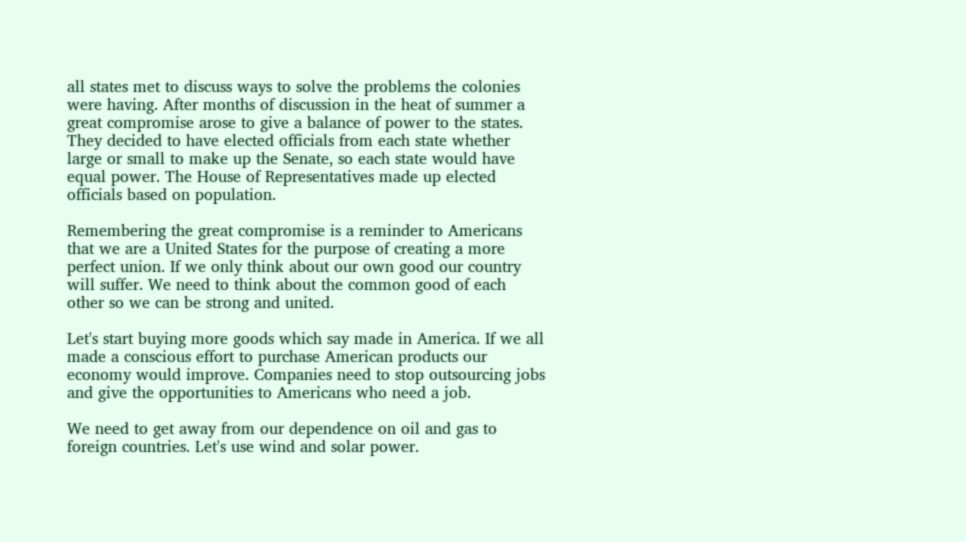all states met to discuss ways to solve the problems the colonies were having. After months of discussion in the heat of summer a great compromise arose to give a balance of power to the states. They decided to have elected officials from each state whether large or small to make up the Senate, so each state would have equal power. The House of Representatives made up elected officials based on population.

Remembering the great compromise is a reminder to Americans that we are a United States for the purpose of creating a more perfect union. If we only think about our own good our country will suffer. We need to think about the common good of each other so we can be strong and united.

Let's start buying more goods which say made in America. If we all made a conscious effort to purchase American products our economy would improve. Companies need to stop outsourcing jobs and give the opportunities to Americans who need a job.

We need to get away from our dependence on oil and gas to foreign countries. Let's use wind and solar power.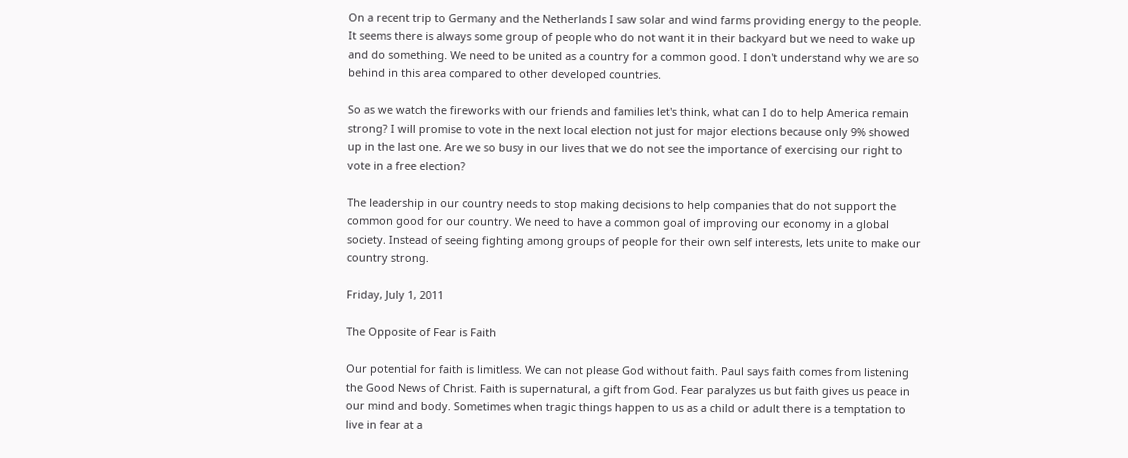On a recent trip to Germany and the Netherlands I saw solar and wind farms providing energy to the people. It seems there is always some group of people who do not want it in their backyard but we need to wake up and do something. We need to be united as a country for a common good. I don't understand why we are so behind in this area compared to other developed countries.

So as we watch the fireworks with our friends and families let's think, what can I do to help America remain strong? I will promise to vote in the next local election not just for major elections because only 9% showed up in the last one. Are we so busy in our lives that we do not see the importance of exercising our right to vote in a free election?

The leadership in our country needs to stop making decisions to help companies that do not support the common good for our country. We need to have a common goal of improving our economy in a global society. Instead of seeing fighting among groups of people for their own self interests, lets unite to make our country strong.

Friday, July 1, 2011

The Opposite of Fear is Faith

Our potential for faith is limitless. We can not please God without faith. Paul says faith comes from listening the Good News of Christ. Faith is supernatural, a gift from God. Fear paralyzes us but faith gives us peace in our mind and body. Sometimes when tragic things happen to us as a child or adult there is a temptation to live in fear at a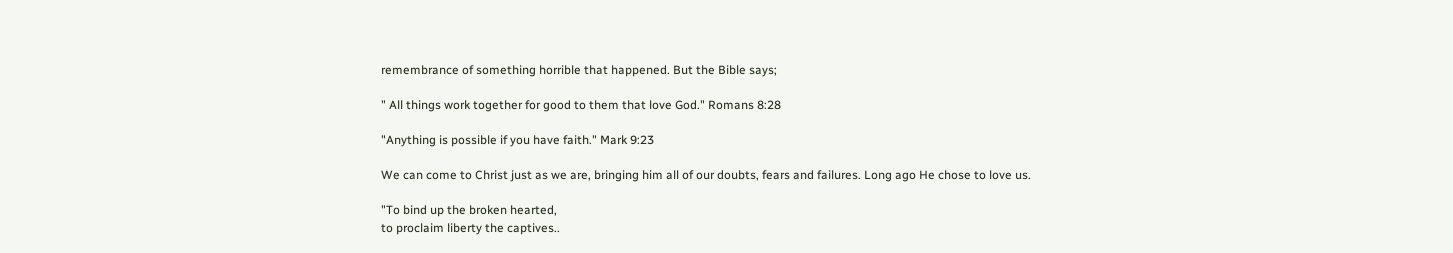remembrance of something horrible that happened. But the Bible says;

" All things work together for good to them that love God." Romans 8:28

"Anything is possible if you have faith." Mark 9:23

We can come to Christ just as we are, bringing him all of our doubts, fears and failures. Long ago He chose to love us.

"To bind up the broken hearted,
to proclaim liberty the captives..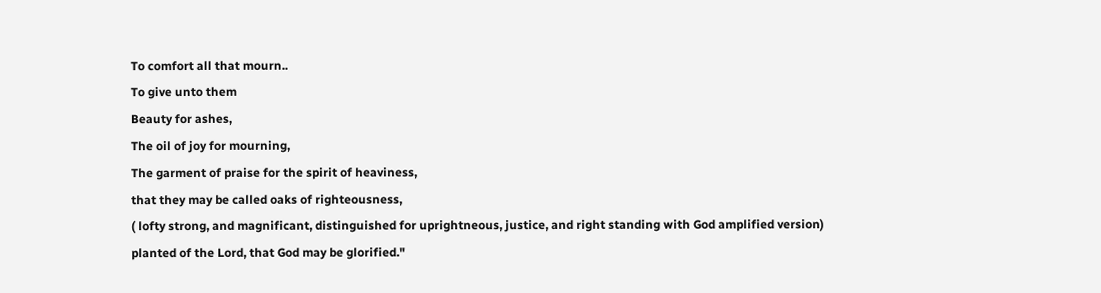To comfort all that mourn..
To give unto them
Beauty for ashes,
The oil of joy for mourning,
The garment of praise for the spirit of heaviness,
that they may be called oaks of righteousness,
( lofty strong, and magnificant, distinguished for uprightneous, justice, and right standing with God amplified version)
planted of the Lord, that God may be glorified."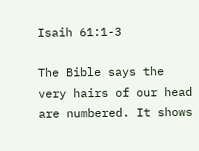Isaih 61:1-3

The Bible says the very hairs of our head are numbered. It shows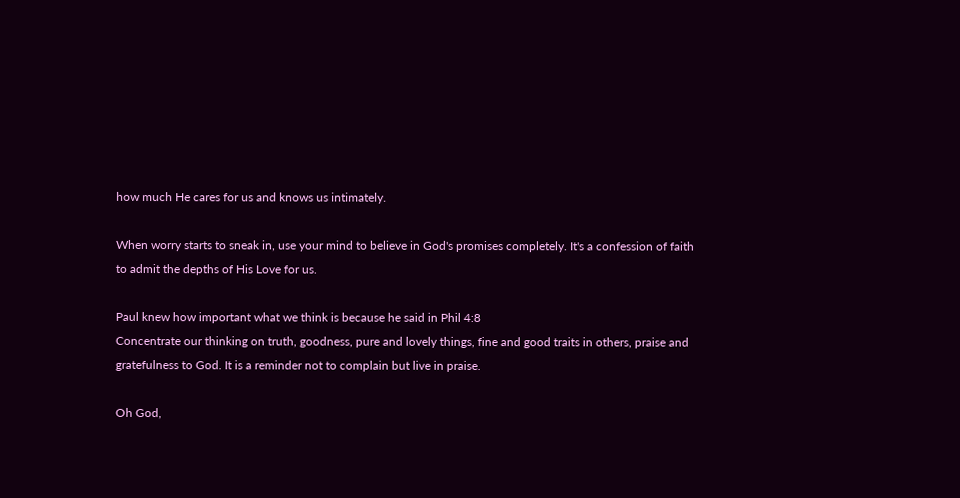how much He cares for us and knows us intimately.

When worry starts to sneak in, use your mind to believe in God's promises completely. It's a confession of faith to admit the depths of His Love for us.

Paul knew how important what we think is because he said in Phil 4:8
Concentrate our thinking on truth, goodness, pure and lovely things, fine and good traits in others, praise and gratefulness to God. It is a reminder not to complain but live in praise.

Oh God,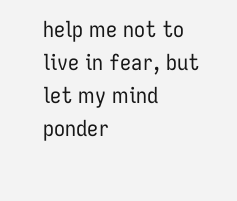help me not to live in fear, but let my mind ponder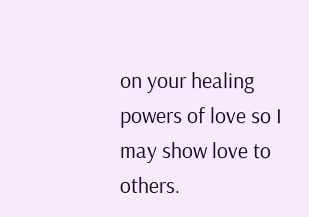on your healing powers of love so I may show love to others.